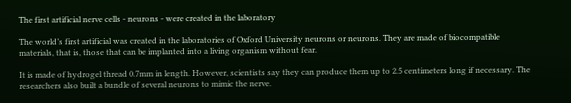The first artificial nerve cells - neurons - were created in the laboratory

The world’s first artificial was created in the laboratories of Oxford University neurons or neurons. They are made of biocompatible materials, that is, those that can be implanted into a living organism without fear.

It is made of hydrogel thread 0.7mm in length. However, scientists say they can produce them up to 2.5 centimeters long if necessary. The researchers also built a bundle of several neurons to mimic the nerve.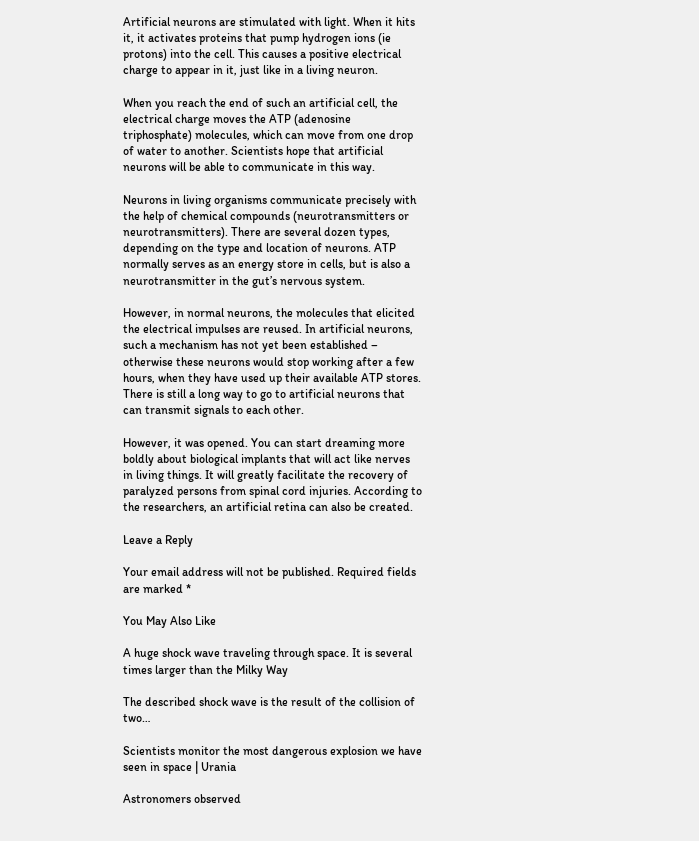Artificial neurons are stimulated with light. When it hits it, it activates proteins that pump hydrogen ions (ie protons) into the cell. This causes a positive electrical charge to appear in it, just like in a living neuron.

When you reach the end of such an artificial cell, the electrical charge moves the ATP (adenosine triphosphate) molecules, which can move from one drop of water to another. Scientists hope that artificial neurons will be able to communicate in this way.

Neurons in living organisms communicate precisely with the help of chemical compounds (neurotransmitters or neurotransmitters). There are several dozen types, depending on the type and location of neurons. ATP normally serves as an energy store in cells, but is also a neurotransmitter in the gut’s nervous system.

However, in normal neurons, the molecules that elicited the electrical impulses are reused. In artificial neurons, such a mechanism has not yet been established – otherwise these neurons would stop working after a few hours, when they have used up their available ATP stores. There is still a long way to go to artificial neurons that can transmit signals to each other.

However, it was opened. You can start dreaming more boldly about biological implants that will act like nerves in living things. It will greatly facilitate the recovery of paralyzed persons from spinal cord injuries. According to the researchers, an artificial retina can also be created.

Leave a Reply

Your email address will not be published. Required fields are marked *

You May Also Like

A huge shock wave traveling through space. It is several times larger than the Milky Way

The described shock wave is the result of the collision of two…

Scientists monitor the most dangerous explosion we have seen in space | Urania

Astronomers observed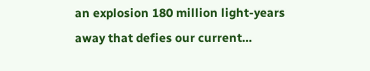an explosion 180 million light-years away that defies our current…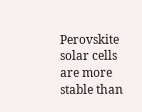Perovskite solar cells are more stable than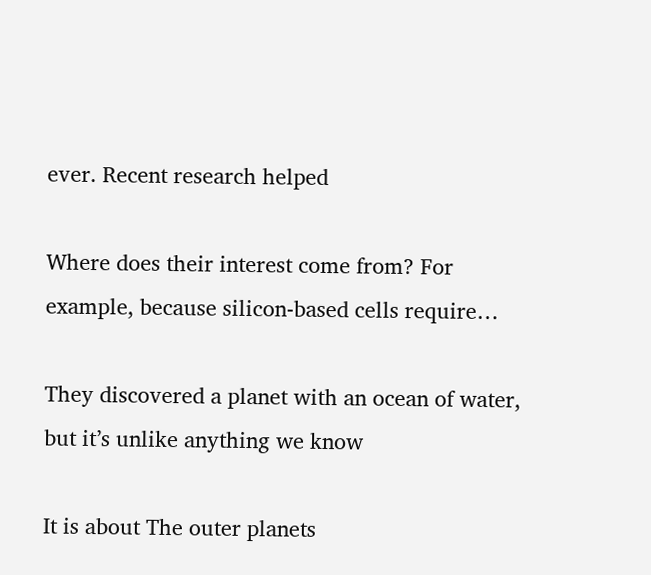ever. Recent research helped

Where does their interest come from? For example, because silicon-based cells require…

They discovered a planet with an ocean of water, but it’s unlike anything we know

It is about The outer planets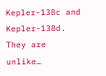Kepler-138c and Kepler-138d. They are unlike…